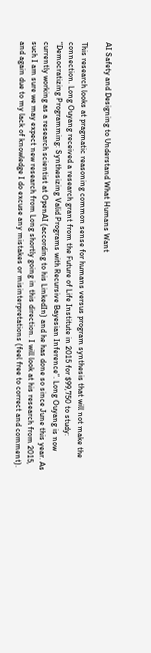AI Safety and Designing to Understand What Humans Want

This research looks at pragmatic reasoning common sense for humans versus program synthesis that will not make the connection. Long Ouyang received a research grant from the Future of Life Institute in 2015 for $99,750 to study: “Democratizing Programming: Synthesizing Valid Programs with Recursive Bayesian Inference”. Long Ouyang is now currently working as a research scientist at OpenAI (according to his LinkedIn) and he has done so since June this year. As such I am sure we may expect new research from Long shortly going in this direction. I will look at his research from 2015, and again due to my lack of knowledge I do excuse any mistakes or misinterpretations (feel free to correct and comment).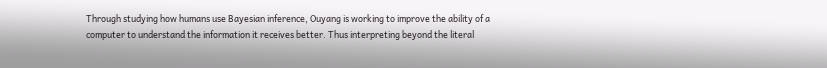Through studying how humans use Bayesian inference, Ouyang is working to improve the ability of a computer to understand the information it receives better. Thus interpreting beyond the literal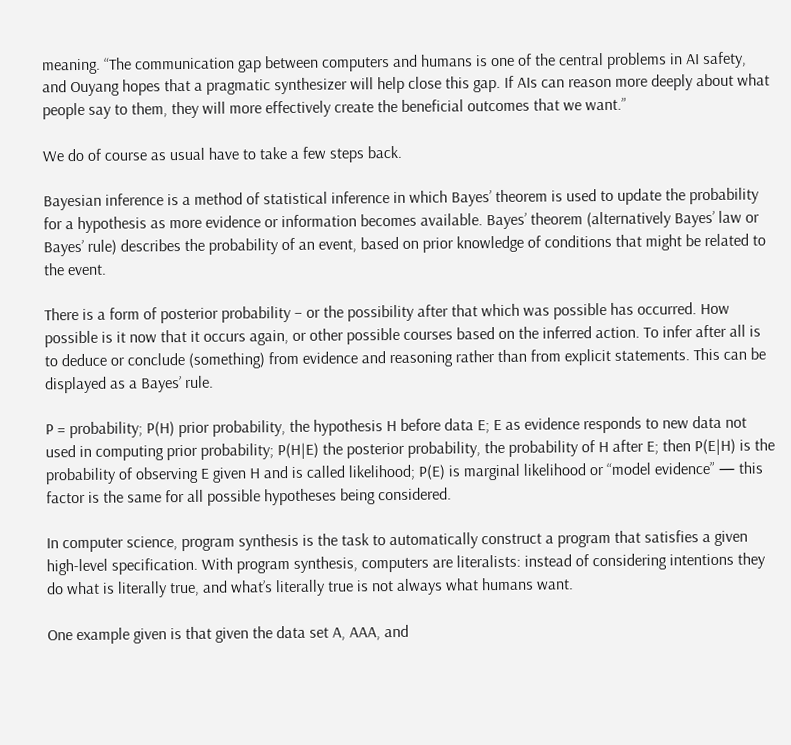meaning. “The communication gap between computers and humans is one of the central problems in AI safety, and Ouyang hopes that a pragmatic synthesizer will help close this gap. If AIs can reason more deeply about what people say to them, they will more effectively create the beneficial outcomes that we want.”

We do of course as usual have to take a few steps back.

Bayesian inference is a method of statistical inference in which Bayes’ theorem is used to update the probability for a hypothesis as more evidence or information becomes available. Bayes’ theorem (alternatively Bayes’ law or Bayes’ rule) describes the probability of an event, based on prior knowledge of conditions that might be related to the event.

There is a form of posterior probability – or the possibility after that which was possible has occurred. How possible is it now that it occurs again, or other possible courses based on the inferred action. To infer after all is to deduce or conclude (something) from evidence and reasoning rather than from explicit statements. This can be displayed as a Bayes’ rule.

P = probability; P(H) prior probability, the hypothesis H before data E; E as evidence responds to new data not used in computing prior probability; P(H|E) the posterior probability, the probability of H after E; then P(E|H) is the probability of observing E given H and is called likelihood; P(E) is marginal likelihood or “model evidence” — this factor is the same for all possible hypotheses being considered.

In computer science, program synthesis is the task to automatically construct a program that satisfies a given high-level specification. With program synthesis, computers are literalists: instead of considering intentions they do what is literally true, and what’s literally true is not always what humans want.

One example given is that given the data set A, AAA, and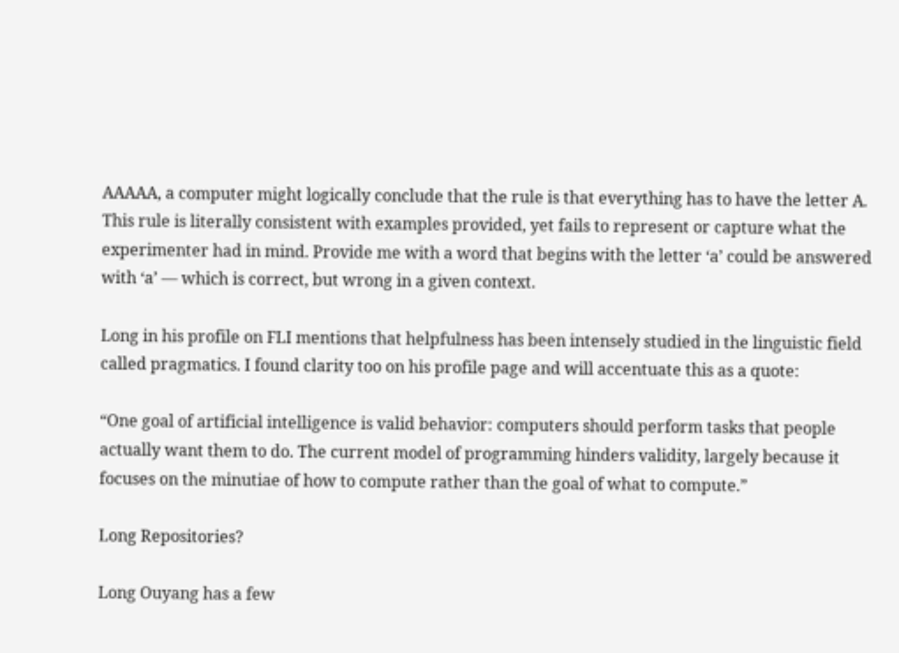AAAAA, a computer might logically conclude that the rule is that everything has to have the letter A. This rule is literally consistent with examples provided, yet fails to represent or capture what the experimenter had in mind. Provide me with a word that begins with the letter ‘a’ could be answered with ‘a’ — which is correct, but wrong in a given context.

Long in his profile on FLI mentions that helpfulness has been intensely studied in the linguistic field called pragmatics. I found clarity too on his profile page and will accentuate this as a quote:

“One goal of artificial intelligence is valid behavior: computers should perform tasks that people actually want them to do. The current model of programming hinders validity, largely because it focuses on the minutiae of how to compute rather than the goal of what to compute.”

Long Repositories?

Long Ouyang has a few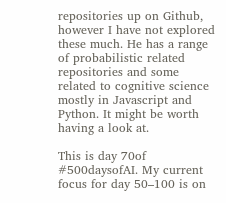repositories up on Github, however I have not explored these much. He has a range of probabilistic related repositories and some related to cognitive science mostly in Javascript and Python. It might be worth having a look at.

This is day 70of #500daysofAI. My current focus for day 50–100 is on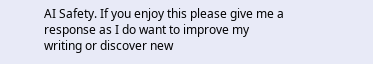AI Safety. If you enjoy this please give me a response as I do want to improve my writing or discover new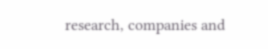research, companies and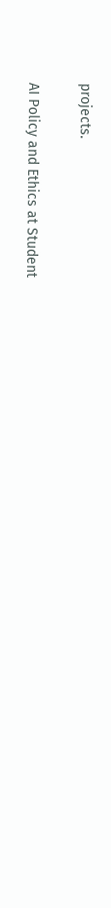projects.

AI Policy and Ethics at Student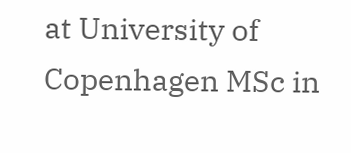at University of Copenhagen MSc in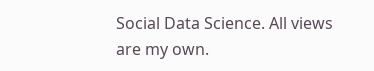Social Data Science. All views are my own.